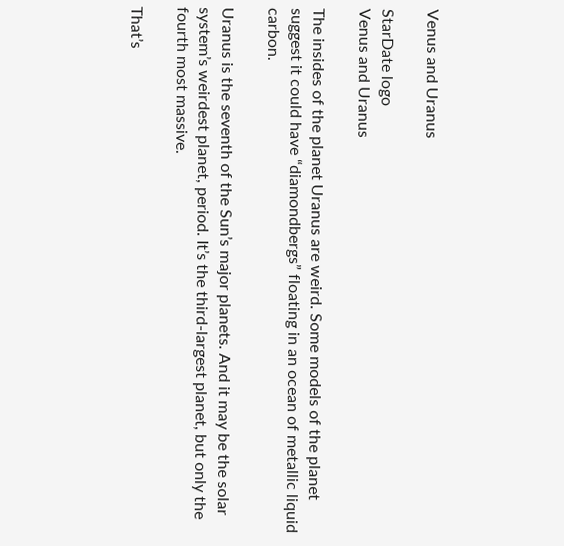Venus and Uranus

StarDate logo
Venus and Uranus

The insides of the planet Uranus are weird. Some models of the planet suggest it could have “diamondbergs” floating in an ocean of metallic liquid carbon.

Uranus is the seventh of the Sun’s major planets. And it may be the solar system’s weirdest planet, period. It’s the third-largest planet, but only the fourth most massive.

That’s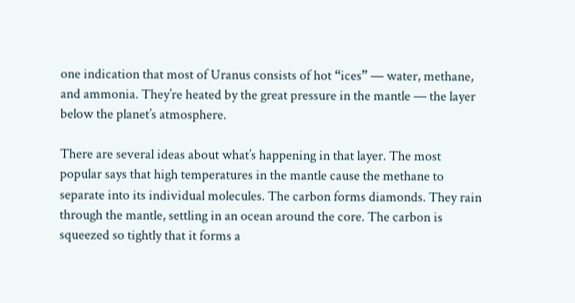one indication that most of Uranus consists of hot “ices” — water, methane, and ammonia. They’re heated by the great pressure in the mantle — the layer below the planet’s atmosphere.

There are several ideas about what’s happening in that layer. The most popular says that high temperatures in the mantle cause the methane to separate into its individual molecules. The carbon forms diamonds. They rain through the mantle, settling in an ocean around the core. The carbon is squeezed so tightly that it forms a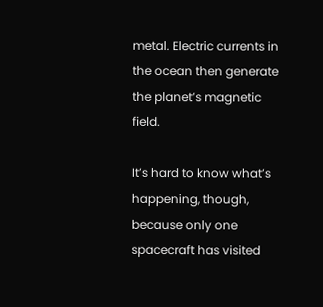metal. Electric currents in the ocean then generate the planet’s magnetic field.

It’s hard to know what’s happening, though, because only one spacecraft has visited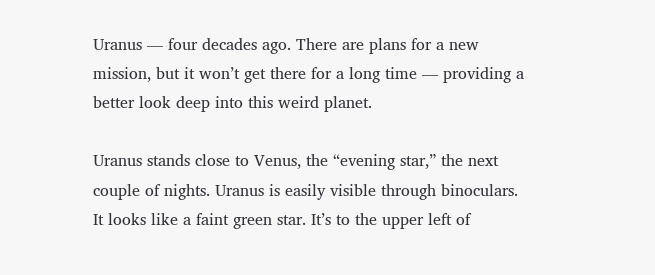Uranus — four decades ago. There are plans for a new mission, but it won’t get there for a long time — providing a better look deep into this weird planet.

Uranus stands close to Venus, the “evening star,” the next couple of nights. Uranus is easily visible through binoculars. It looks like a faint green star. It’s to the upper left of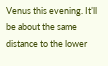Venus this evening. It’ll be about the same distance to the lower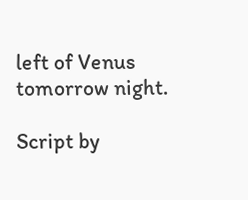left of Venus tomorrow night.

Script by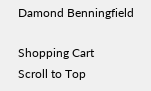Damond Benningfield

Shopping Cart
Scroll to Top